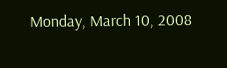Monday, March 10, 2008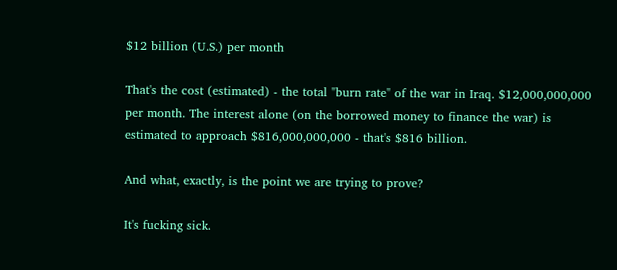$12 billion (U.S.) per month

That's the cost (estimated) - the total "burn rate" of the war in Iraq. $12,000,000,000 per month. The interest alone (on the borrowed money to finance the war) is estimated to approach $816,000,000,000 - that's $816 billion.

And what, exactly, is the point we are trying to prove?

It's fucking sick.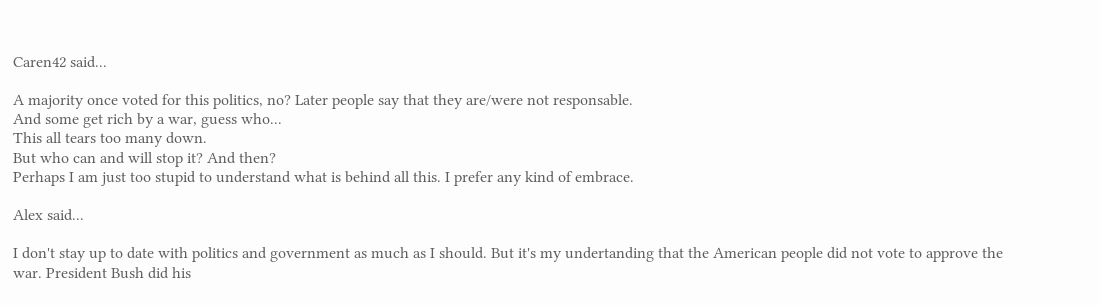Caren42 said...

A majority once voted for this politics, no? Later people say that they are/were not responsable.
And some get rich by a war, guess who...
This all tears too many down.
But who can and will stop it? And then?
Perhaps I am just too stupid to understand what is behind all this. I prefer any kind of embrace.

Alex said...

I don't stay up to date with politics and government as much as I should. But it's my undertanding that the American people did not vote to approve the war. President Bush did his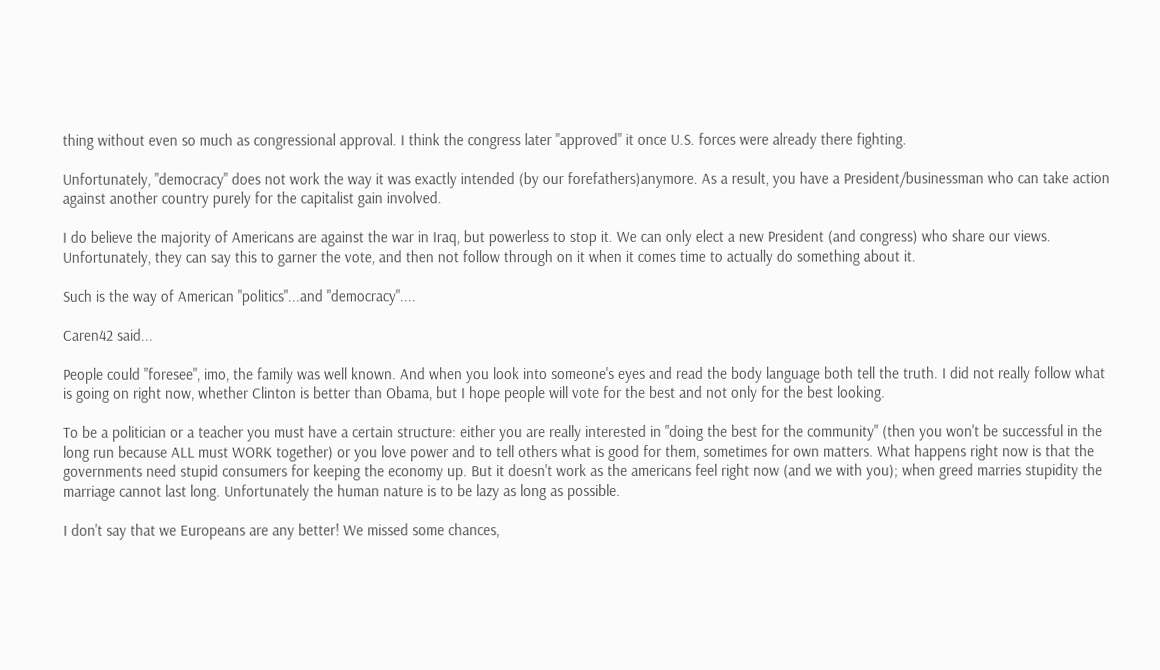thing without even so much as congressional approval. I think the congress later "approved" it once U.S. forces were already there fighting.

Unfortunately, "democracy" does not work the way it was exactly intended (by our forefathers)anymore. As a result, you have a President/businessman who can take action against another country purely for the capitalist gain involved.

I do believe the majority of Americans are against the war in Iraq, but powerless to stop it. We can only elect a new President (and congress) who share our views. Unfortunately, they can say this to garner the vote, and then not follow through on it when it comes time to actually do something about it.

Such is the way of American "politics"...and "democracy"....

Caren42 said...

People could "foresee", imo, the family was well known. And when you look into someone's eyes and read the body language both tell the truth. I did not really follow what is going on right now, whether Clinton is better than Obama, but I hope people will vote for the best and not only for the best looking.

To be a politician or a teacher you must have a certain structure: either you are really interested in "doing the best for the community" (then you won't be successful in the long run because ALL must WORK together) or you love power and to tell others what is good for them, sometimes for own matters. What happens right now is that the governments need stupid consumers for keeping the economy up. But it doesn't work as the americans feel right now (and we with you); when greed marries stupidity the marriage cannot last long. Unfortunately the human nature is to be lazy as long as possible.

I don't say that we Europeans are any better! We missed some chances,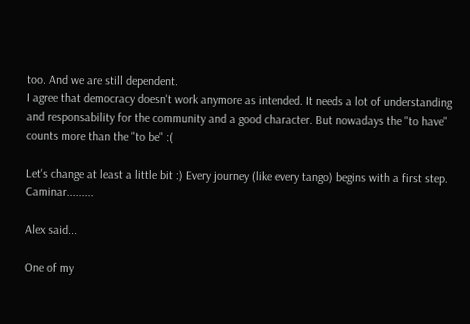too. And we are still dependent.
I agree that democracy doesn't work anymore as intended. It needs a lot of understanding and responsability for the community and a good character. But nowadays the "to have" counts more than the "to be" :(

Let's change at least a little bit :) Every journey (like every tango) begins with a first step. Caminar.........

Alex said...

One of my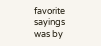favorite sayings was by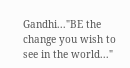Gandhi..."BE the change you wish to see in the world..."